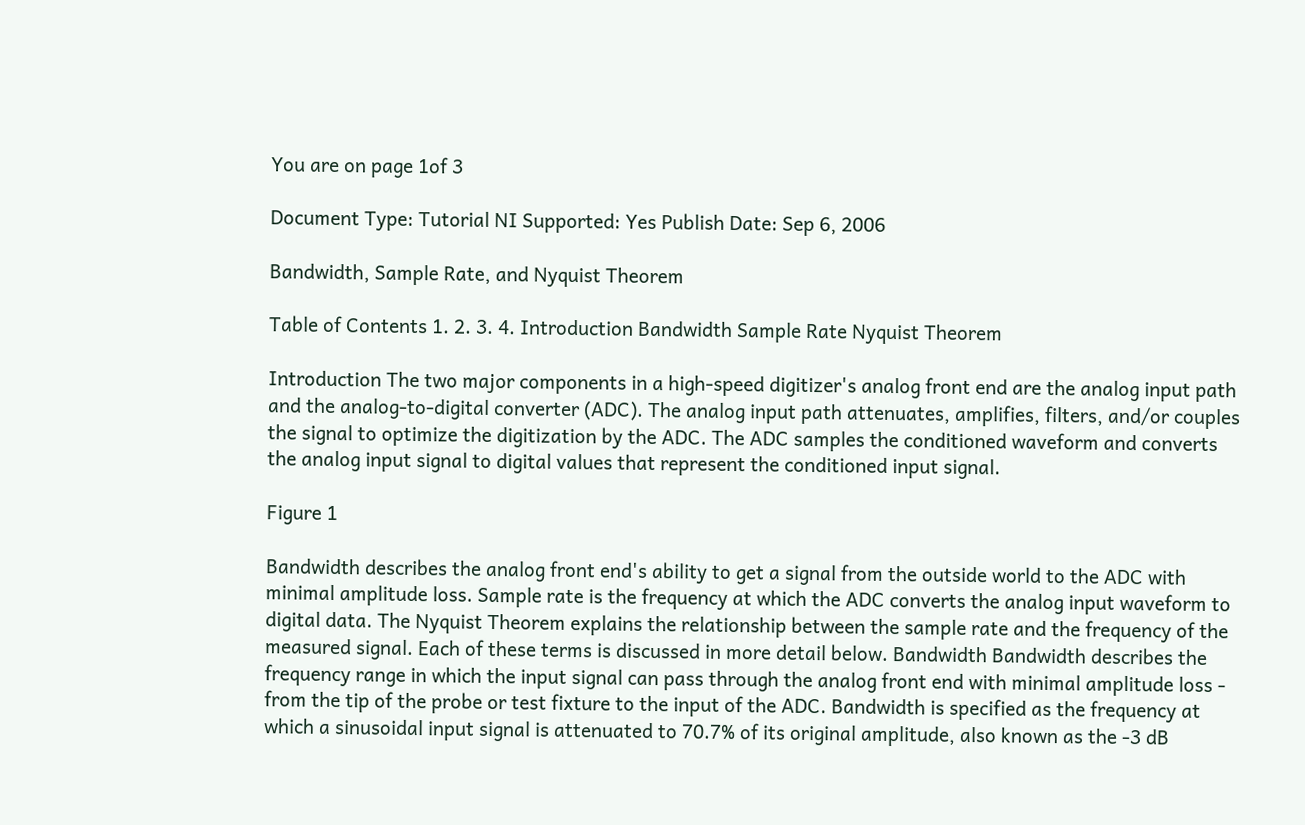You are on page 1of 3

Document Type: Tutorial NI Supported: Yes Publish Date: Sep 6, 2006

Bandwidth, Sample Rate, and Nyquist Theorem

Table of Contents 1. 2. 3. 4. Introduction Bandwidth Sample Rate Nyquist Theorem

Introduction The two major components in a high-speed digitizer's analog front end are the analog input path and the analog-to-digital converter (ADC). The analog input path attenuates, amplifies, filters, and/or couples the signal to optimize the digitization by the ADC. The ADC samples the conditioned waveform and converts the analog input signal to digital values that represent the conditioned input signal.

Figure 1

Bandwidth describes the analog front end's ability to get a signal from the outside world to the ADC with minimal amplitude loss. Sample rate is the frequency at which the ADC converts the analog input waveform to digital data. The Nyquist Theorem explains the relationship between the sample rate and the frequency of the measured signal. Each of these terms is discussed in more detail below. Bandwidth Bandwidth describes the frequency range in which the input signal can pass through the analog front end with minimal amplitude loss - from the tip of the probe or test fixture to the input of the ADC. Bandwidth is specified as the frequency at which a sinusoidal input signal is attenuated to 70.7% of its original amplitude, also known as the -3 dB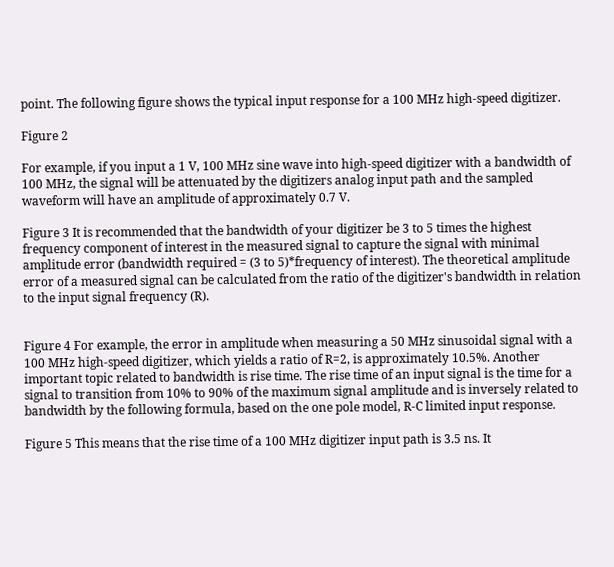point. The following figure shows the typical input response for a 100 MHz high-speed digitizer.

Figure 2

For example, if you input a 1 V, 100 MHz sine wave into high-speed digitizer with a bandwidth of 100 MHz, the signal will be attenuated by the digitizers analog input path and the sampled waveform will have an amplitude of approximately 0.7 V.

Figure 3 It is recommended that the bandwidth of your digitizer be 3 to 5 times the highest frequency component of interest in the measured signal to capture the signal with minimal amplitude error (bandwidth required = (3 to 5)*frequency of interest). The theoretical amplitude error of a measured signal can be calculated from the ratio of the digitizer's bandwidth in relation to the input signal frequency (R).


Figure 4 For example, the error in amplitude when measuring a 50 MHz sinusoidal signal with a 100 MHz high-speed digitizer, which yields a ratio of R=2, is approximately 10.5%. Another important topic related to bandwidth is rise time. The rise time of an input signal is the time for a signal to transition from 10% to 90% of the maximum signal amplitude and is inversely related to bandwidth by the following formula, based on the one pole model, R-C limited input response.

Figure 5 This means that the rise time of a 100 MHz digitizer input path is 3.5 ns. It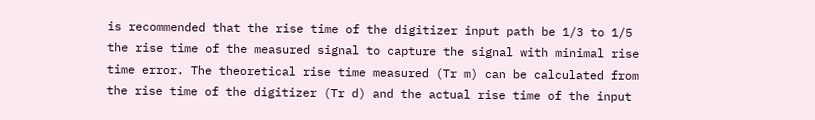is recommended that the rise time of the digitizer input path be 1/3 to 1/5 the rise time of the measured signal to capture the signal with minimal rise time error. The theoretical rise time measured (Tr m) can be calculated from the rise time of the digitizer (Tr d) and the actual rise time of the input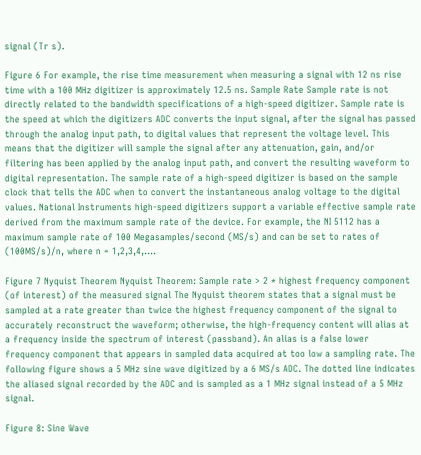signal (Tr s).

Figure 6 For example, the rise time measurement when measuring a signal with 12 ns rise time with a 100 MHz digitizer is approximately 12.5 ns. Sample Rate Sample rate is not directly related to the bandwidth specifications of a high-speed digitizer. Sample rate is the speed at which the digitizers ADC converts the input signal, after the signal has passed through the analog input path, to digital values that represent the voltage level. This means that the digitizer will sample the signal after any attenuation, gain, and/or filtering has been applied by the analog input path, and convert the resulting waveform to digital representation. The sample rate of a high-speed digitizer is based on the sample clock that tells the ADC when to convert the instantaneous analog voltage to the digital values. National Instruments high-speed digitizers support a variable effective sample rate derived from the maximum sample rate of the device. For example, the NI 5112 has a maximum sample rate of 100 Megasamples/second (MS/s) and can be set to rates of (100MS/s)/n, where n = 1,2,3,4,....

Figure 7 Nyquist Theorem Nyquist Theorem: Sample rate > 2 * highest frequency component (of interest) of the measured signal The Nyquist theorem states that a signal must be sampled at a rate greater than twice the highest frequency component of the signal to accurately reconstruct the waveform; otherwise, the high-frequency content will alias at a frequency inside the spectrum of interest (passband). An alias is a false lower frequency component that appears in sampled data acquired at too low a sampling rate. The following figure shows a 5 MHz sine wave digitized by a 6 MS/s ADC. The dotted line indicates the aliased signal recorded by the ADC and is sampled as a 1 MHz signal instead of a 5 MHz signal.

Figure 8: Sine Wave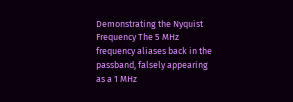Demonstrating the Nyquist Frequency The 5 MHz frequency aliases back in the passband, falsely appearing as a 1 MHz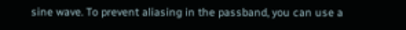sine wave. To prevent aliasing in the passband, you can use a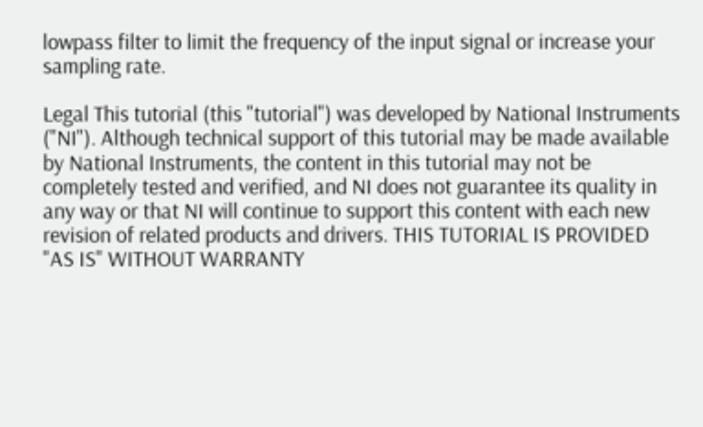lowpass filter to limit the frequency of the input signal or increase your sampling rate.

Legal This tutorial (this "tutorial") was developed by National Instruments ("NI"). Although technical support of this tutorial may be made available by National Instruments, the content in this tutorial may not be completely tested and verified, and NI does not guarantee its quality in any way or that NI will continue to support this content with each new revision of related products and drivers. THIS TUTORIAL IS PROVIDED "AS IS" WITHOUT WARRANTY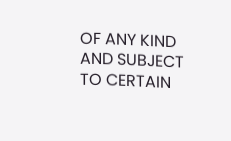OF ANY KIND AND SUBJECT TO CERTAIN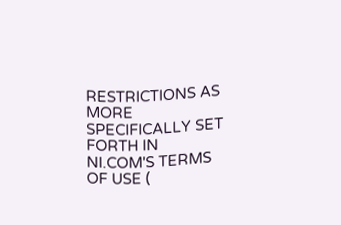RESTRICTIONS AS MORE SPECIFICALLY SET FORTH IN NI.COM'S TERMS OF USE (